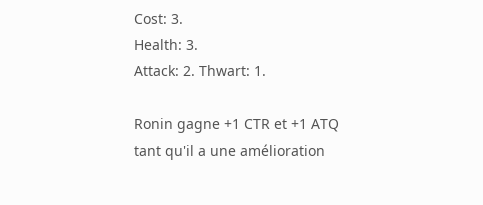Cost: 3.
Health: 3.
Attack: 2. Thwart: 1.

Ronin gagne +1 CTR et +1 ATQ tant qu'il a une amélioration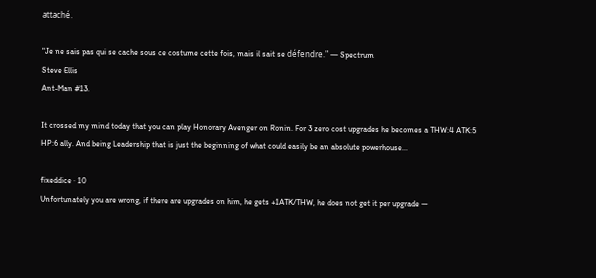attaché.

"Je ne sais pas qui se cache sous ce costume cette fois, mais il sait se défendre." — Spectrum
Steve Ellis
Ant-Man #13.

It crossed my mind today that you can play Honorary Avenger on Ronin. For 3 zero cost upgrades he becomes a THW:4 ATK:5 HP:6 ally. And being Leadership that is just the beginning of what could easily be an absolute powerhouse...

fixeddice · 10
Unfortunately you are wrong, if there are upgrades on him, he gets +1ATK/THW, he does not get it per upgrade —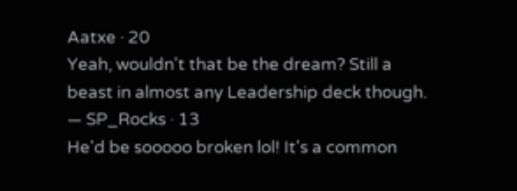Aatxe · 20
Yeah, wouldn't that be the dream? Still a beast in almost any Leadership deck though. — SP_Rocks · 13
He'd be sooooo broken lol! It's a common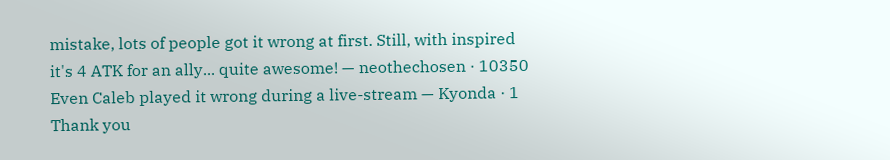mistake, lots of people got it wrong at first. Still, with inspired it's 4 ATK for an ally... quite awesome! — neothechosen · 10350
Even Caleb played it wrong during a live-stream — Kyonda · 1
Thank you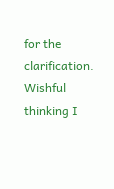for the clarification. Wishful thinking I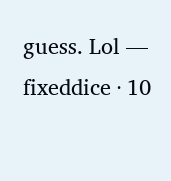guess. Lol — fixeddice · 10